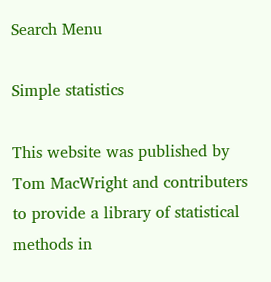Search Menu

Simple statistics

This website was published by Tom MacWright and contributers to provide a library of statistical methods in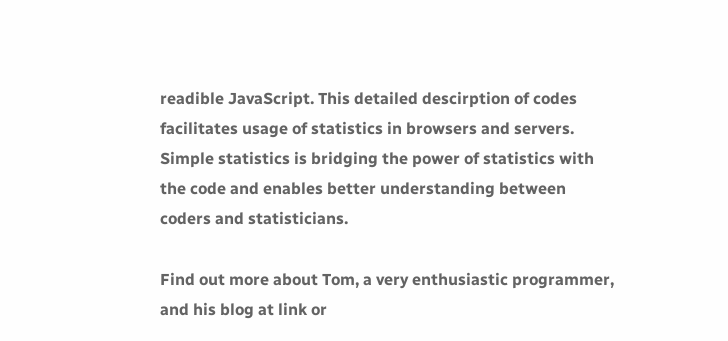readible JavaScript. This detailed descirption of codes facilitates usage of statistics in browsers and servers. Simple statistics is bridging the power of statistics with the code and enables better understanding between coders and statisticians.

Find out more about Tom, a very enthusiastic programmer, and his blog at link or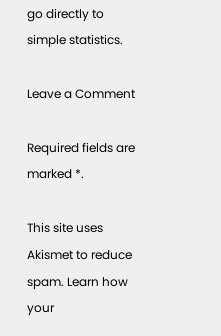go directly to simple statistics.

Leave a Comment

Required fields are marked *.

This site uses Akismet to reduce spam. Learn how your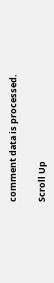comment data is processed.

Scroll Up